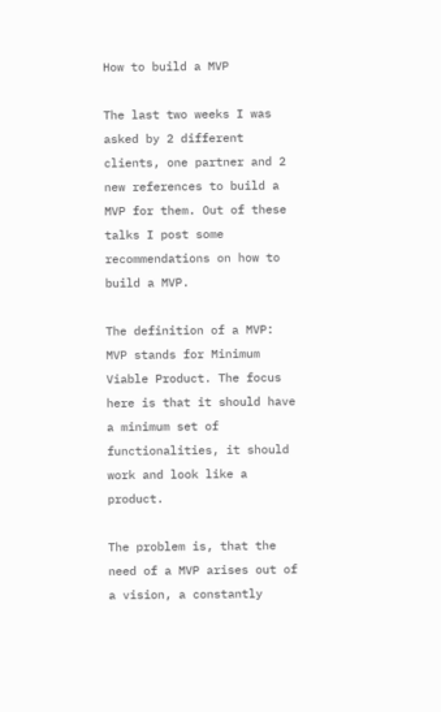How to build a MVP

The last two weeks I was asked by 2 different clients, one partner and 2 new references to build a MVP for them. Out of these talks I post some recommendations on how to build a MVP.

The definition of a MVP: MVP stands for Minimum Viable Product. The focus here is that it should have a minimum set of functionalities, it should work and look like a product.

The problem is, that the need of a MVP arises out of a vision, a constantly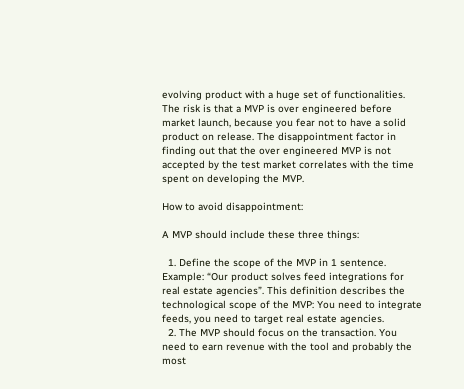evolving product with a huge set of functionalities.
The risk is that a MVP is over engineered before market launch, because you fear not to have a solid product on release. The disappointment factor in finding out that the over engineered MVP is not accepted by the test market correlates with the time spent on developing the MVP.

How to avoid disappointment:

A MVP should include these three things:

  1. Define the scope of the MVP in 1 sentence. Example: “Our product solves feed integrations for real estate agencies”. This definition describes the technological scope of the MVP: You need to integrate feeds, you need to target real estate agencies.
  2. The MVP should focus on the transaction. You need to earn revenue with the tool and probably the most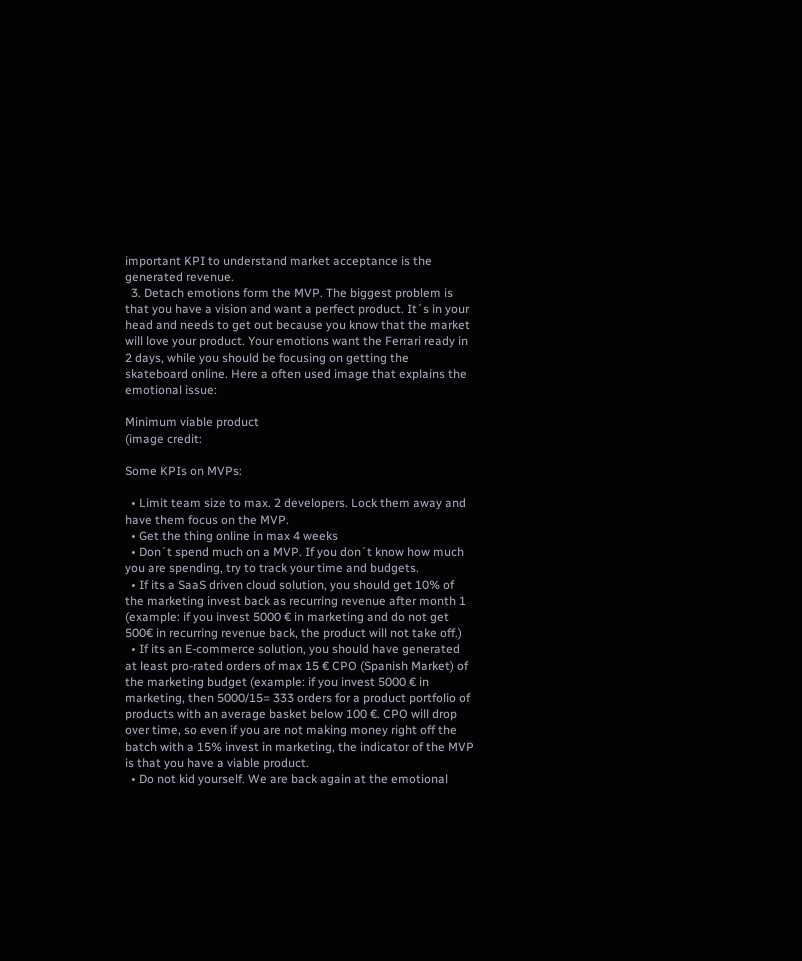important KPI to understand market acceptance is the generated revenue.
  3. Detach emotions form the MVP. The biggest problem is that you have a vision and want a perfect product. It´s in your head and needs to get out because you know that the market will love your product. Your emotions want the Ferrari ready in 2 days, while you should be focusing on getting the skateboard online. Here a often used image that explains the emotional issue:

Minimum viable product
(image credit:

Some KPIs on MVPs:

  • Limit team size to max. 2 developers. Lock them away and have them focus on the MVP.
  • Get the thing online in max 4 weeks
  • Don´t spend much on a MVP. If you don´t know how much you are spending, try to track your time and budgets.
  • If its a SaaS driven cloud solution, you should get 10% of the marketing invest back as recurring revenue after month 1 (example: if you invest 5000 € in marketing and do not get 500€ in recurring revenue back, the product will not take off.)
  • If its an E-commerce solution, you should have generated at least pro-rated orders of max 15 € CPO (Spanish Market) of the marketing budget (example: if you invest 5000 € in marketing, then 5000/15= 333 orders for a product portfolio of products with an average basket below 100 €. CPO will drop over time, so even if you are not making money right off the batch with a 15% invest in marketing, the indicator of the MVP is that you have a viable product.
  • Do not kid yourself. We are back again at the emotional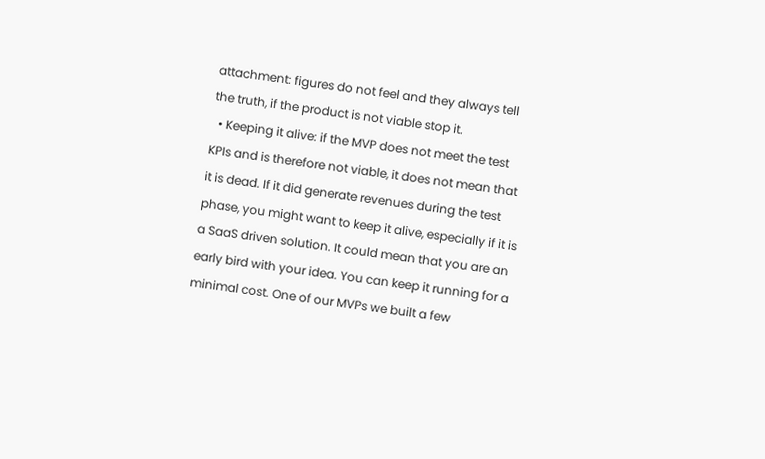attachment: figures do not feel and they always tell the truth, if the product is not viable stop it.
  • Keeping it alive: if the MVP does not meet the test KPIs and is therefore not viable, it does not mean that it is dead. If it did generate revenues during the test phase, you might want to keep it alive, especially if it is a SaaS driven solution. It could mean that you are an early bird with your idea. You can keep it running for a minimal cost. One of our MVPs we built a few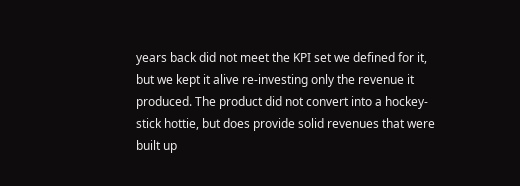years back did not meet the KPI set we defined for it, but we kept it alive re-investing only the revenue it produced. The product did not convert into a hockey-stick hottie, but does provide solid revenues that were built up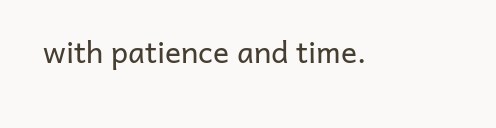with patience and time.